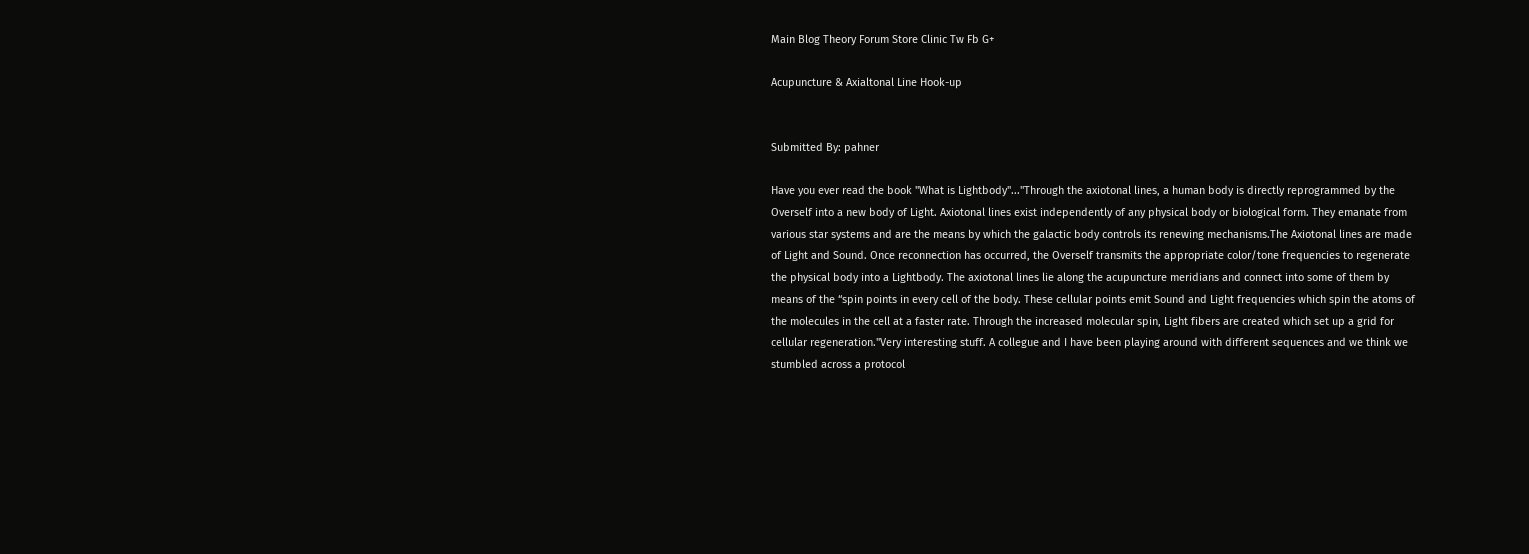Main Blog Theory Forum Store Clinic Tw Fb G+

Acupuncture & Axialtonal Line Hook-up


Submitted By: pahner

Have you ever read the book "What is Lightbody"..."Through the axiotonal lines, a human body is directly reprogrammed by the Overself into a new body of Light. Axiotonal lines exist independently of any physical body or biological form. They emanate from various star systems and are the means by which the galactic body controls its renewing mechanisms.The Axiotonal lines are made of Light and Sound. Once reconnection has occurred, the Overself transmits the appropriate color/tone frequencies to regenerate the physical body into a Lightbody. The axiotonal lines lie along the acupuncture meridians and connect into some of them by means of the “spin points in every cell of the body. These cellular points emit Sound and Light frequencies which spin the atoms of the molecules in the cell at a faster rate. Through the increased molecular spin, Light fibers are created which set up a grid for cellular regeneration."Very interesting stuff. A collegue and I have been playing around with different sequences and we think we stumbled across a protocol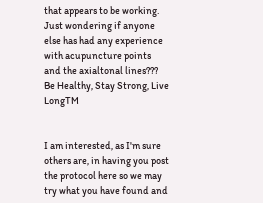that appears to be working. Just wondering if anyone else has had any experience with acupuncture points and the axialtonal lines??? Be Healthy, Stay Strong, Live LongTM


I am interested, as I'm sure others are, in having you post the protocol here so we may try what you have found and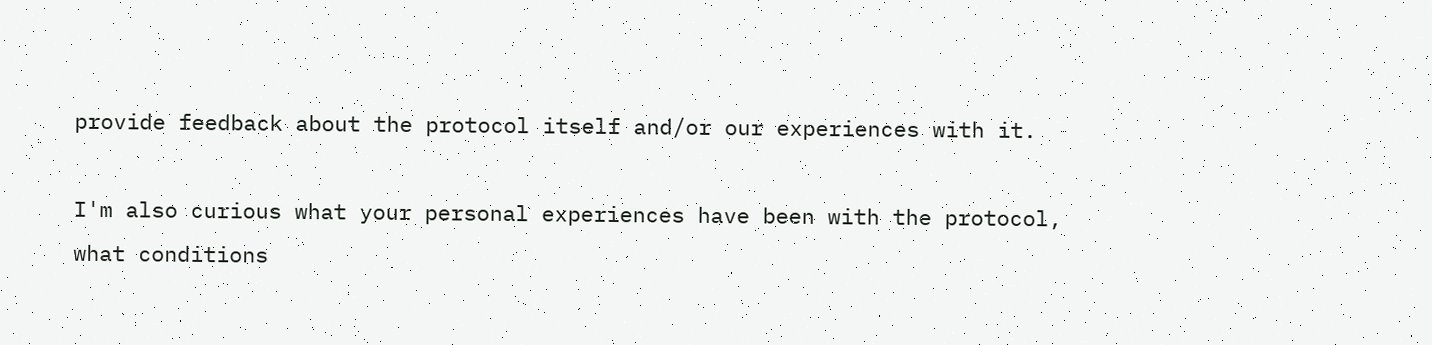provide feedback about the protocol itself and/or our experiences with it.

I'm also curious what your personal experiences have been with the protocol, what conditions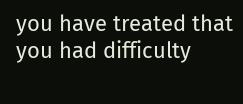you have treated that you had difficulty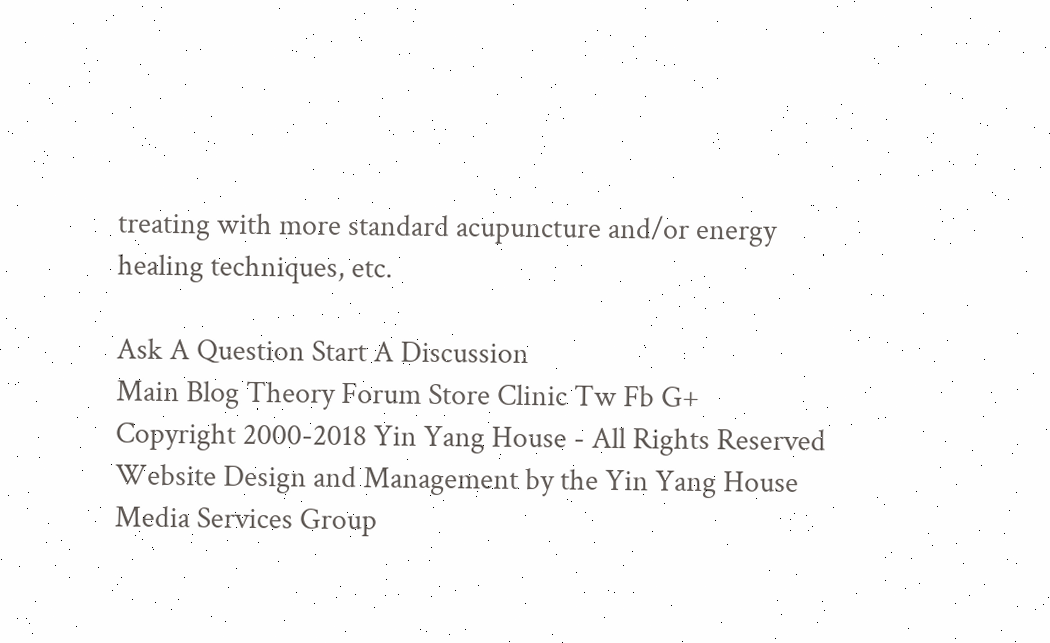treating with more standard acupuncture and/or energy healing techniques, etc.

Ask A Question Start A Discussion
Main Blog Theory Forum Store Clinic Tw Fb G+
Copyright 2000-2018 Yin Yang House - All Rights Reserved
Website Design and Management by the Yin Yang House Media Services Group